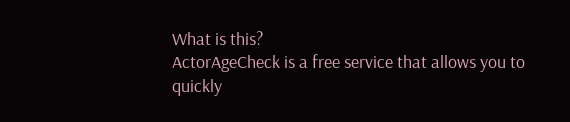What is this?
ActorAgeCheck is a free service that allows you to quickly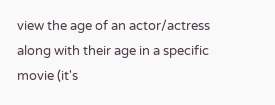view the age of an actor/actress along with their age in a specific movie (it's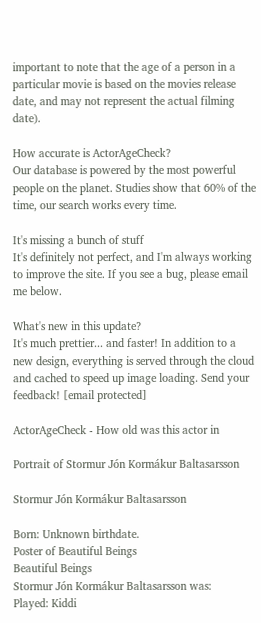important to note that the age of a person in a particular movie is based on the movies release date, and may not represent the actual filming date).

How accurate is ActorAgeCheck?
Our database is powered by the most powerful people on the planet. Studies show that 60% of the time, our search works every time.

It's missing a bunch of stuff
It's definitely not perfect, and I'm always working to improve the site. If you see a bug, please email me below.

What's new in this update?
It's much prettier... and faster! In addition to a new design, everything is served through the cloud and cached to speed up image loading. Send your feedback! [email protected]

ActorAgeCheck - How old was this actor in

Portrait of Stormur Jón Kormákur Baltasarsson

Stormur Jón Kormákur Baltasarsson

Born: Unknown birthdate.
Poster of Beautiful Beings
Beautiful Beings
Stormur Jón Kormákur Baltasarsson was:
Played: Kiddi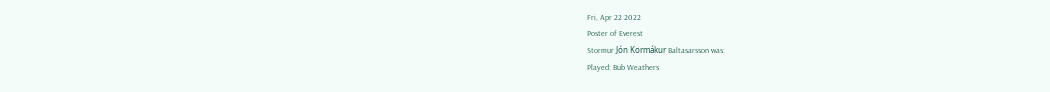Fri, Apr 22 2022
Poster of Everest
Stormur Jón Kormákur Baltasarsson was:
Played: Bub Weathers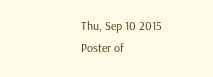Thu, Sep 10 2015
Poster of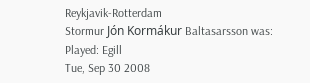Reykjavik-Rotterdam
Stormur Jón Kormákur Baltasarsson was:
Played: Egill
Tue, Sep 30 2008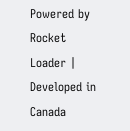Powered by Rocket Loader | Developed in Canada